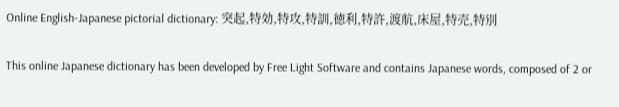Online English-Japanese pictorial dictionary: 突起,特効,特攻,特訓,徳利,特許,渡航,床屋,特売,特別

This online Japanese dictionary has been developed by Free Light Software and contains Japanese words, composed of 2 or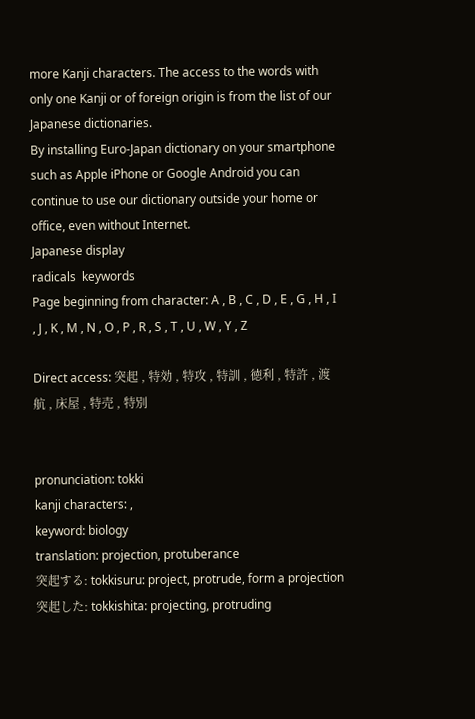more Kanji characters. The access to the words with only one Kanji or of foreign origin is from the list of our Japanese dictionaries.
By installing Euro-Japan dictionary on your smartphone such as Apple iPhone or Google Android you can continue to use our dictionary outside your home or office, even without Internet.
Japanese display
radicals  keywords
Page beginning from character: A , B , C , D , E , G , H , I , J , K , M , N , O , P , R , S , T , U , W , Y , Z

Direct access: 突起 , 特効 , 特攻 , 特訓 , 徳利 , 特許 , 渡航 , 床屋 , 特売 , 特別


pronunciation: tokki
kanji characters: ,
keyword: biology
translation: projection, protuberance
突起する: tokkisuru: project, protrude, form a projection
突起した: tokkishita: projecting, protruding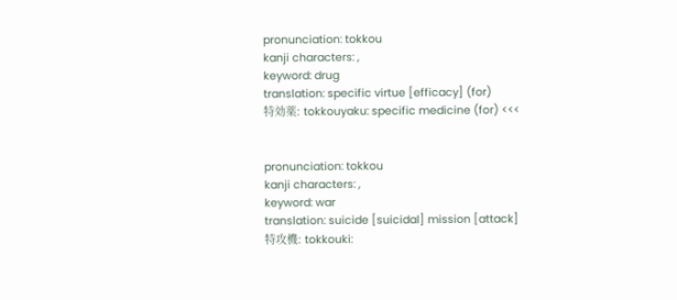pronunciation: tokkou
kanji characters: ,
keyword: drug
translation: specific virtue [efficacy] (for)
特効薬: tokkouyaku: specific medicine (for) <<<


pronunciation: tokkou
kanji characters: ,
keyword: war
translation: suicide [suicidal] mission [attack]
特攻機: tokkouki: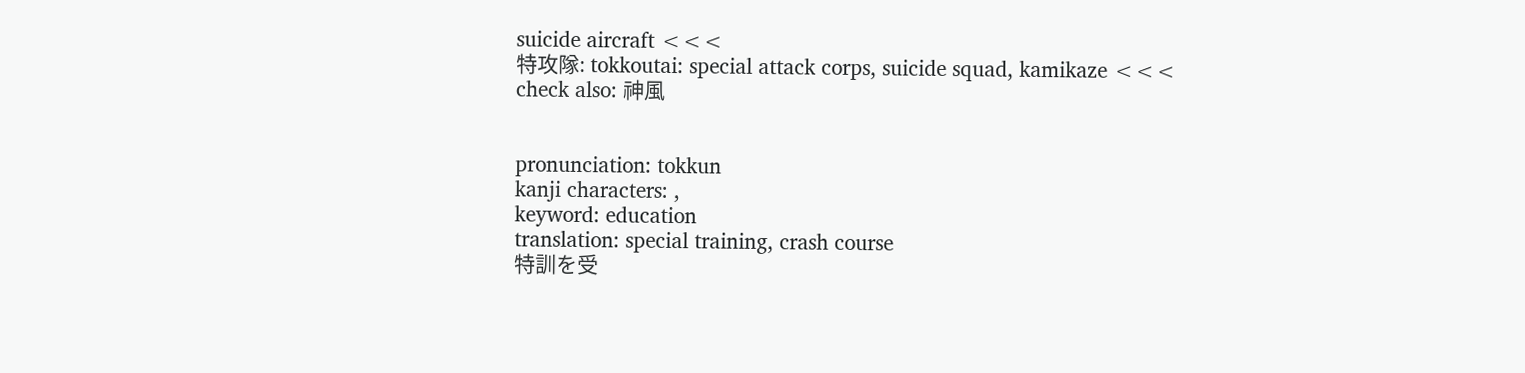suicide aircraft <<<
特攻隊: tokkoutai: special attack corps, suicide squad, kamikaze <<<
check also: 神風


pronunciation: tokkun
kanji characters: ,
keyword: education
translation: special training, crash course
特訓を受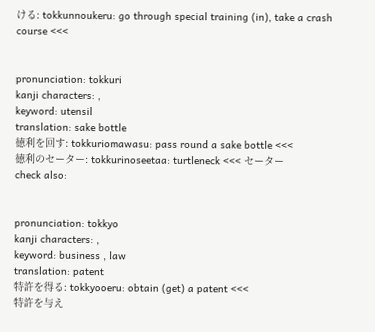ける: tokkunnoukeru: go through special training (in), take a crash course <<<


pronunciation: tokkuri
kanji characters: ,
keyword: utensil
translation: sake bottle
徳利を回す: tokkuriomawasu: pass round a sake bottle <<<
徳利のセーター: tokkurinoseetaa: turtleneck <<< セーター
check also:


pronunciation: tokkyo
kanji characters: ,
keyword: business , law
translation: patent
特許を得る: tokkyooeru: obtain (get) a patent <<<
特許を与え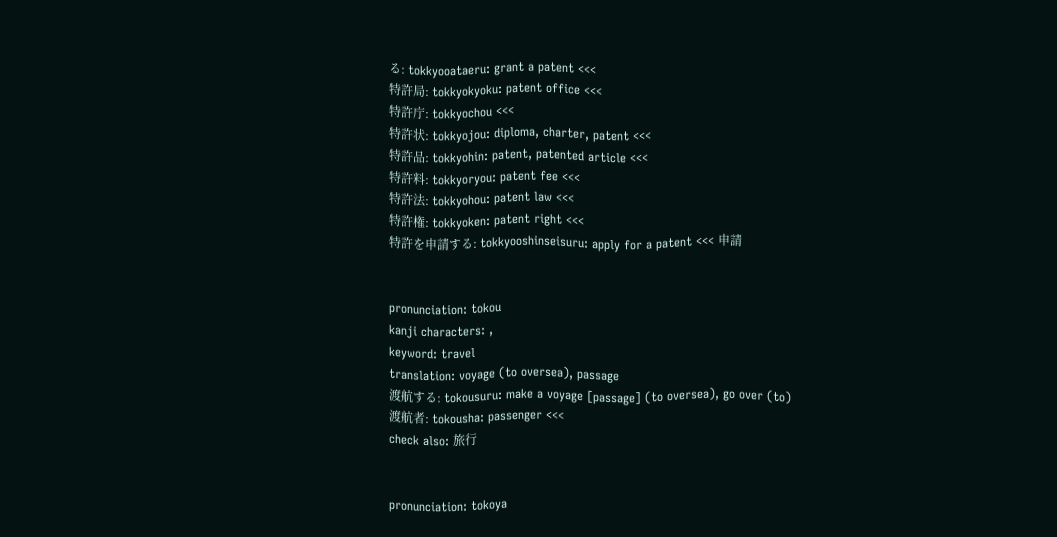る: tokkyooataeru: grant a patent <<<
特許局: tokkyokyoku: patent office <<<
特許庁: tokkyochou <<<
特許状: tokkyojou: diploma, charter, patent <<<
特許品: tokkyohin: patent, patented article <<<
特許料: tokkyoryou: patent fee <<<
特許法: tokkyohou: patent law <<<
特許権: tokkyoken: patent right <<<
特許を申請する: tokkyooshinseisuru: apply for a patent <<< 申請


pronunciation: tokou
kanji characters: ,
keyword: travel
translation: voyage (to oversea), passage
渡航する: tokousuru: make a voyage [passage] (to oversea), go over (to)
渡航者: tokousha: passenger <<<
check also: 旅行


pronunciation: tokoya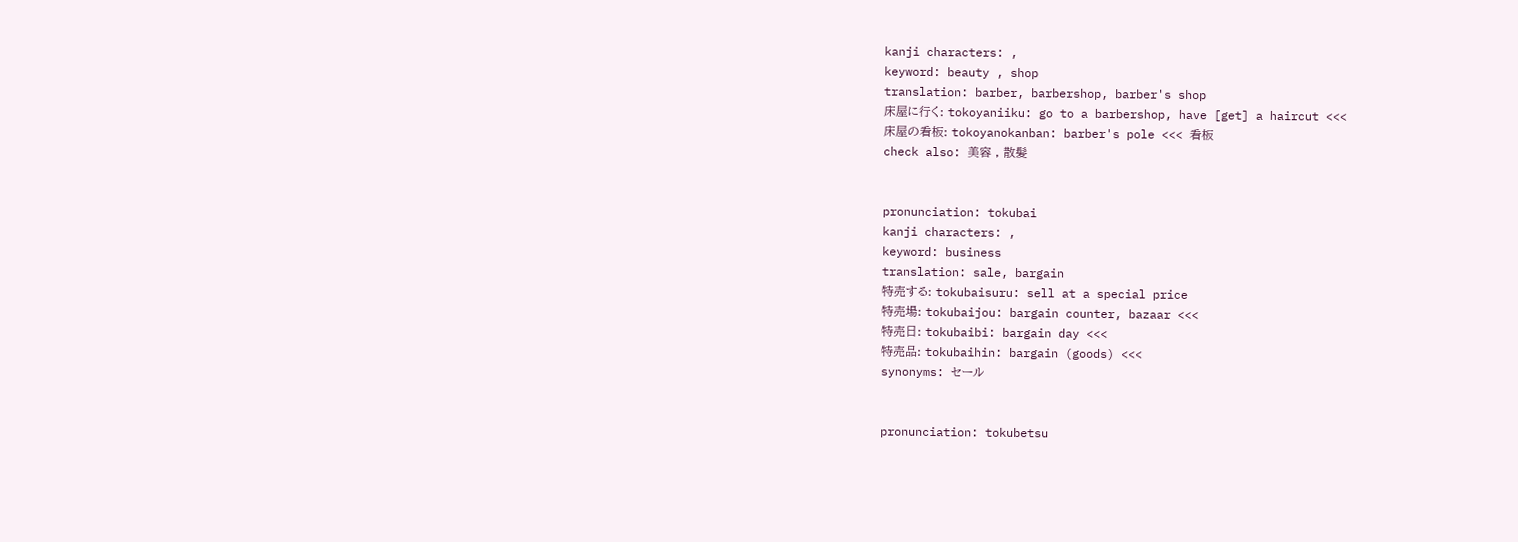kanji characters: ,
keyword: beauty , shop
translation: barber, barbershop, barber's shop
床屋に行く: tokoyaniiku: go to a barbershop, have [get] a haircut <<<
床屋の看板: tokoyanokanban: barber's pole <<< 看板
check also: 美容 , 散髪


pronunciation: tokubai
kanji characters: ,
keyword: business
translation: sale, bargain
特売する: tokubaisuru: sell at a special price
特売場: tokubaijou: bargain counter, bazaar <<<
特売日: tokubaibi: bargain day <<<
特売品: tokubaihin: bargain (goods) <<<
synonyms: セール


pronunciation: tokubetsu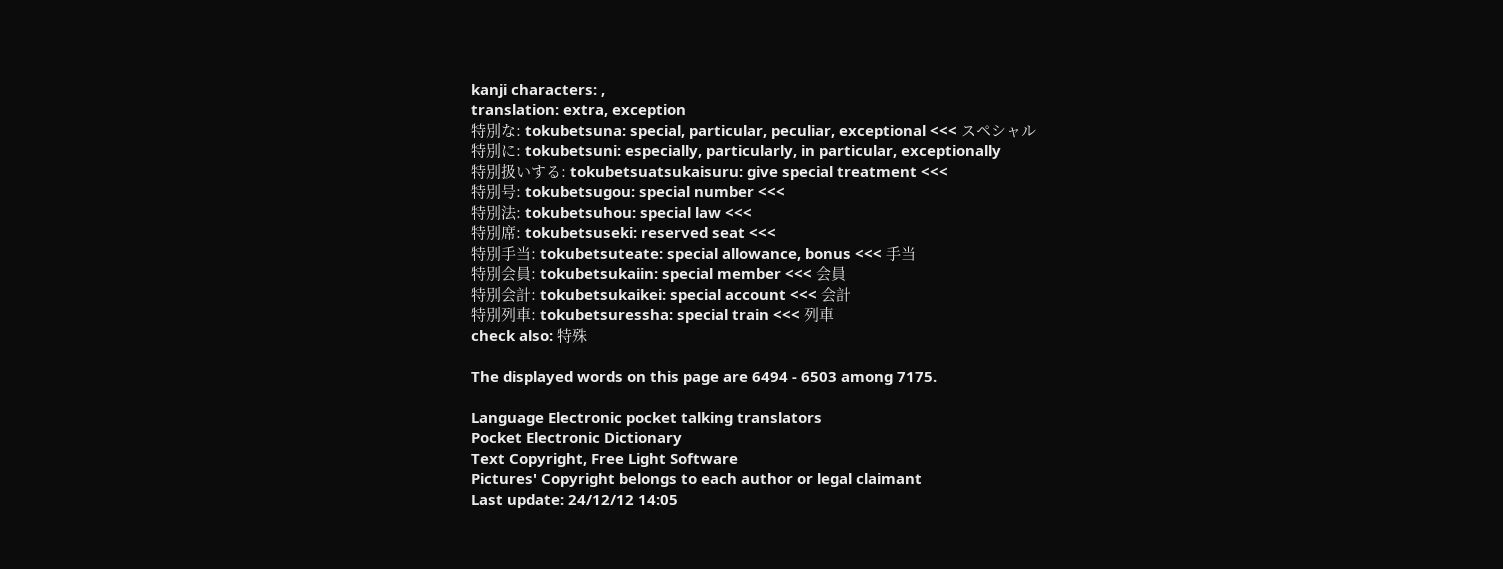kanji characters: ,
translation: extra, exception
特別な: tokubetsuna: special, particular, peculiar, exceptional <<< スペシャル
特別に: tokubetsuni: especially, particularly, in particular, exceptionally
特別扱いする: tokubetsuatsukaisuru: give special treatment <<<
特別号: tokubetsugou: special number <<<
特別法: tokubetsuhou: special law <<<
特別席: tokubetsuseki: reserved seat <<<
特別手当: tokubetsuteate: special allowance, bonus <<< 手当
特別会員: tokubetsukaiin: special member <<< 会員
特別会計: tokubetsukaikei: special account <<< 会計
特別列車: tokubetsuressha: special train <<< 列車
check also: 特殊

The displayed words on this page are 6494 - 6503 among 7175.

Language Electronic pocket talking translators
Pocket Electronic Dictionary
Text Copyright, Free Light Software
Pictures' Copyright belongs to each author or legal claimant
Last update: 24/12/12 14:05